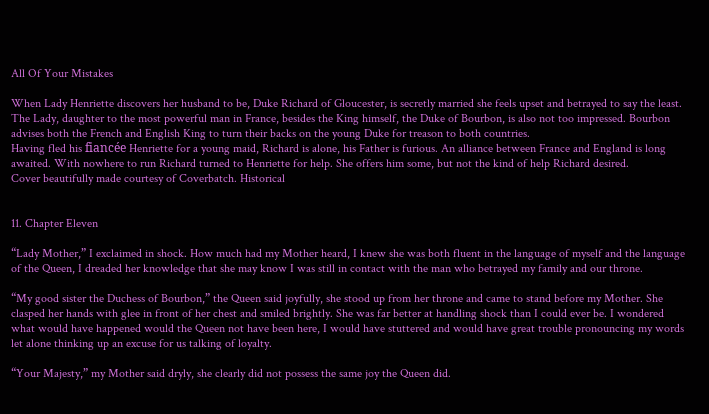All Of Your Mistakes

When Lady Henriette discovers her husband to be, Duke Richard of Gloucester, is secretly married she feels upset and betrayed to say the least. The Lady, daughter to the most powerful man in France, besides the King himself, the Duke of Bourbon, is also not too impressed. Bourbon advises both the French and English King to turn their backs on the young Duke for treason to both countries.
Having fled his fiancée Henriette for a young maid, Richard is alone, his Father is furious. An alliance between France and England is long awaited. With nowhere to run Richard turned to Henriette for help. She offers him some, but not the kind of help Richard desired.
Cover beautifully made courtesy of Coverbatch. Historical


11. Chapter Eleven

“Lady Mother,” I exclaimed in shock. How much had my Mother heard, I knew she was both fluent in the language of myself and the language of the Queen, I dreaded her knowledge that she may know I was still in contact with the man who betrayed my family and our throne.

“My good sister the Duchess of Bourbon,” the Queen said joyfully, she stood up from her throne and came to stand before my Mother. She clasped her hands with glee in front of her chest and smiled brightly. She was far better at handling shock than I could ever be. I wondered what would have happened would the Queen not have been here, I would have stuttered and would have great trouble pronouncing my words let alone thinking up an excuse for us talking of loyalty.

“Your Majesty,” my Mother said dryly, she clearly did not possess the same joy the Queen did.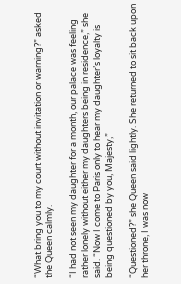“What bring you to my court without invitation or warning?” asked the Queen calmly.

“I had not seen my daughter for a month, our palace was feeling rather lonely without either my daughters being in residence,” she said. “Now I come to Paris only to hear my daughter’s loyalty is being questioned by you, Majesty,”

“Questioned?” she Queen said lightly. She returned to sit back upon her throne, I was now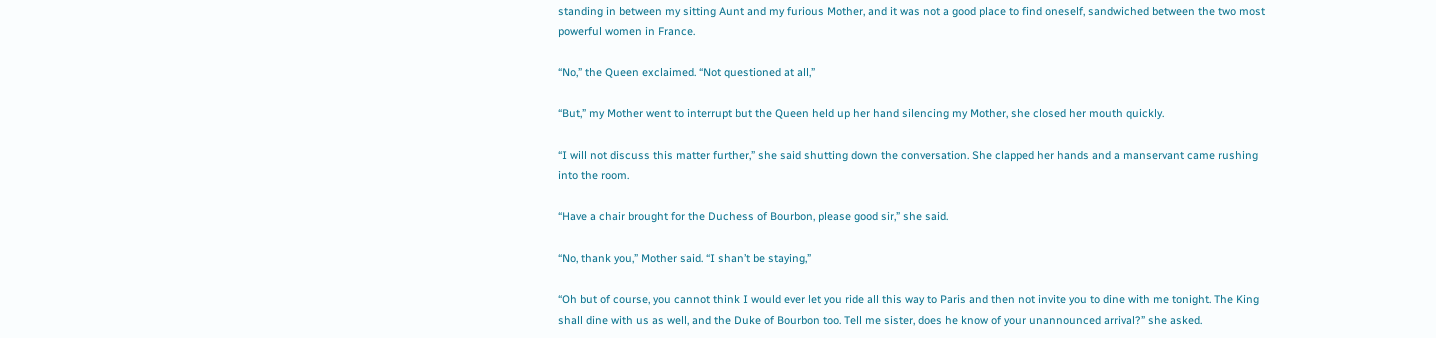standing in between my sitting Aunt and my furious Mother, and it was not a good place to find oneself, sandwiched between the two most powerful women in France.

“No,” the Queen exclaimed. “Not questioned at all,”

“But,” my Mother went to interrupt but the Queen held up her hand silencing my Mother, she closed her mouth quickly.

“I will not discuss this matter further,” she said shutting down the conversation. She clapped her hands and a manservant came rushing into the room.

“Have a chair brought for the Duchess of Bourbon, please good sir,” she said.

“No, thank you,” Mother said. “I shan’t be staying,”

“Oh but of course, you cannot think I would ever let you ride all this way to Paris and then not invite you to dine with me tonight. The King shall dine with us as well, and the Duke of Bourbon too. Tell me sister, does he know of your unannounced arrival?” she asked.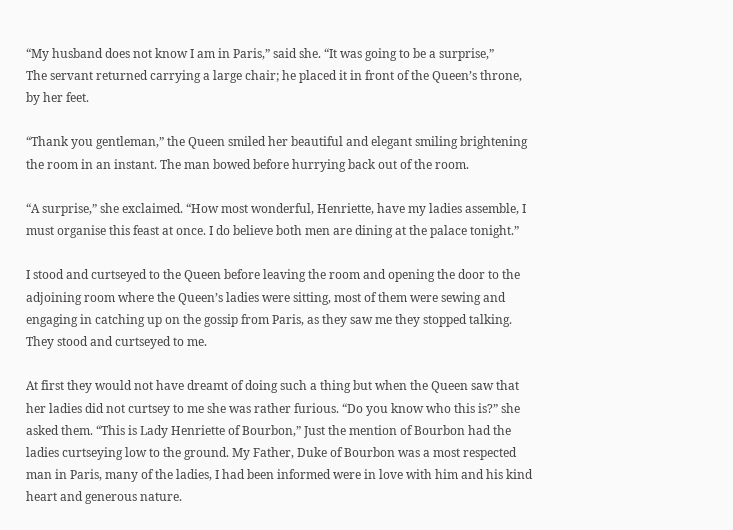“My husband does not know I am in Paris,” said she. “It was going to be a surprise,”
The servant returned carrying a large chair; he placed it in front of the Queen’s throne, by her feet.

“Thank you gentleman,” the Queen smiled her beautiful and elegant smiling brightening the room in an instant. The man bowed before hurrying back out of the room.

“A surprise,” she exclaimed. “How most wonderful, Henriette, have my ladies assemble, I must organise this feast at once. I do believe both men are dining at the palace tonight.”

I stood and curtseyed to the Queen before leaving the room and opening the door to the adjoining room where the Queen’s ladies were sitting, most of them were sewing and engaging in catching up on the gossip from Paris, as they saw me they stopped talking. They stood and curtseyed to me.

At first they would not have dreamt of doing such a thing but when the Queen saw that her ladies did not curtsey to me she was rather furious. “Do you know who this is?” she asked them. “This is Lady Henriette of Bourbon,” Just the mention of Bourbon had the ladies curtseying low to the ground. My Father, Duke of Bourbon was a most respected man in Paris, many of the ladies, I had been informed were in love with him and his kind heart and generous nature.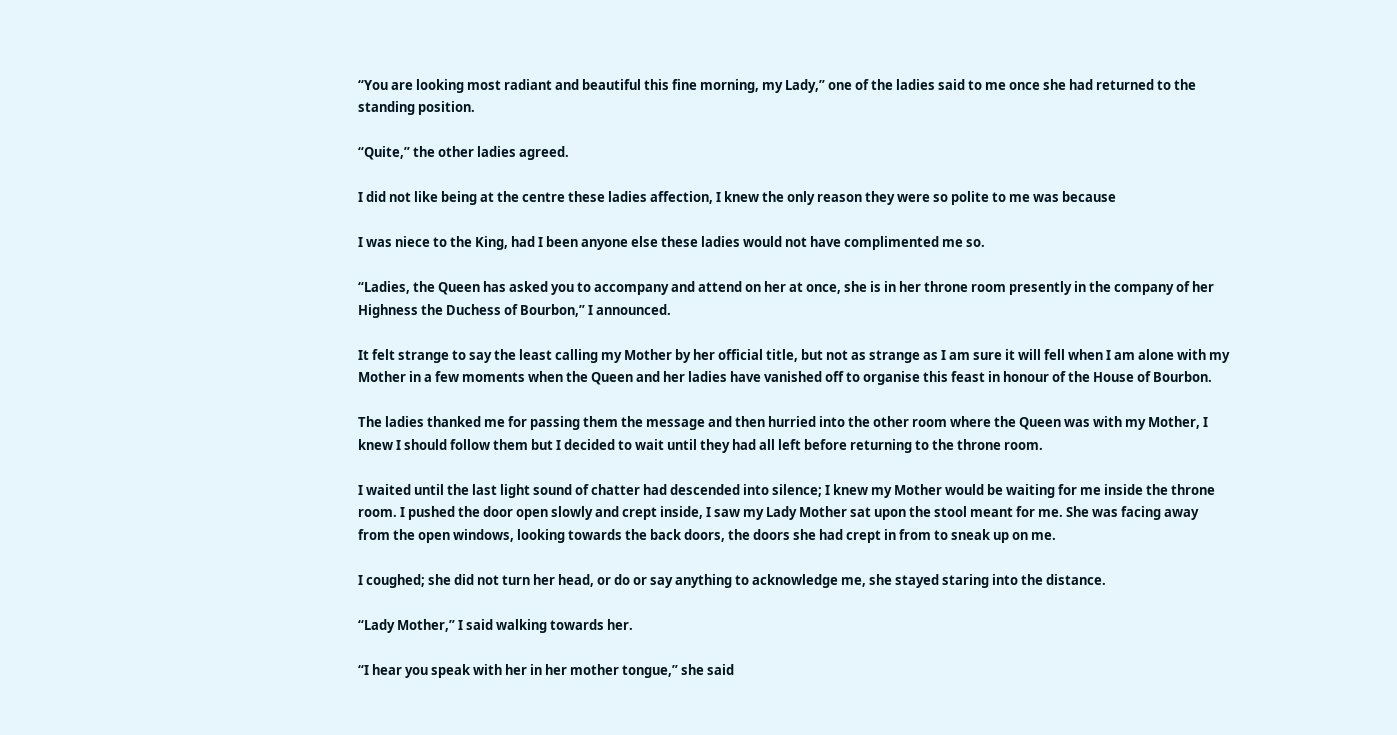“You are looking most radiant and beautiful this fine morning, my Lady,” one of the ladies said to me once she had returned to the standing position.

“Quite,” the other ladies agreed.

I did not like being at the centre these ladies affection, I knew the only reason they were so polite to me was because

I was niece to the King, had I been anyone else these ladies would not have complimented me so.

“Ladies, the Queen has asked you to accompany and attend on her at once, she is in her throne room presently in the company of her Highness the Duchess of Bourbon,” I announced.

It felt strange to say the least calling my Mother by her official title, but not as strange as I am sure it will fell when I am alone with my Mother in a few moments when the Queen and her ladies have vanished off to organise this feast in honour of the House of Bourbon.

The ladies thanked me for passing them the message and then hurried into the other room where the Queen was with my Mother, I knew I should follow them but I decided to wait until they had all left before returning to the throne room.

I waited until the last light sound of chatter had descended into silence; I knew my Mother would be waiting for me inside the throne room. I pushed the door open slowly and crept inside, I saw my Lady Mother sat upon the stool meant for me. She was facing away from the open windows, looking towards the back doors, the doors she had crept in from to sneak up on me.

I coughed; she did not turn her head, or do or say anything to acknowledge me, she stayed staring into the distance.

“Lady Mother,” I said walking towards her.

“I hear you speak with her in her mother tongue,” she said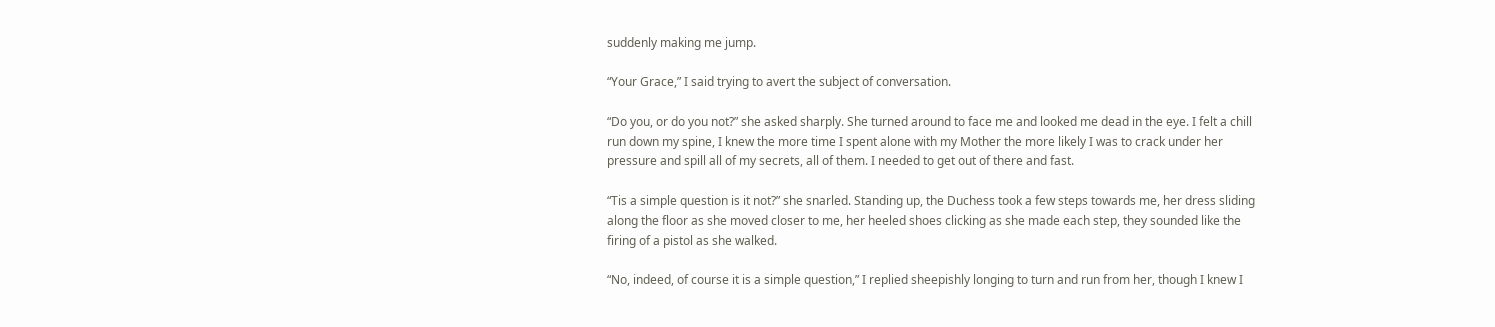suddenly making me jump.

“Your Grace,” I said trying to avert the subject of conversation.

“Do you, or do you not?” she asked sharply. She turned around to face me and looked me dead in the eye. I felt a chill run down my spine, I knew the more time I spent alone with my Mother the more likely I was to crack under her pressure and spill all of my secrets, all of them. I needed to get out of there and fast.

“Tis a simple question is it not?” she snarled. Standing up, the Duchess took a few steps towards me, her dress sliding along the floor as she moved closer to me, her heeled shoes clicking as she made each step, they sounded like the firing of a pistol as she walked.

“No, indeed, of course it is a simple question,” I replied sheepishly longing to turn and run from her, though I knew I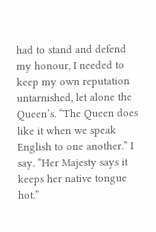had to stand and defend my honour, I needed to keep my own reputation untarnished, let alone the Queen’s. “The Queen does like it when we speak English to one another.” I say. “Her Majesty says it keeps her native tongue hot.”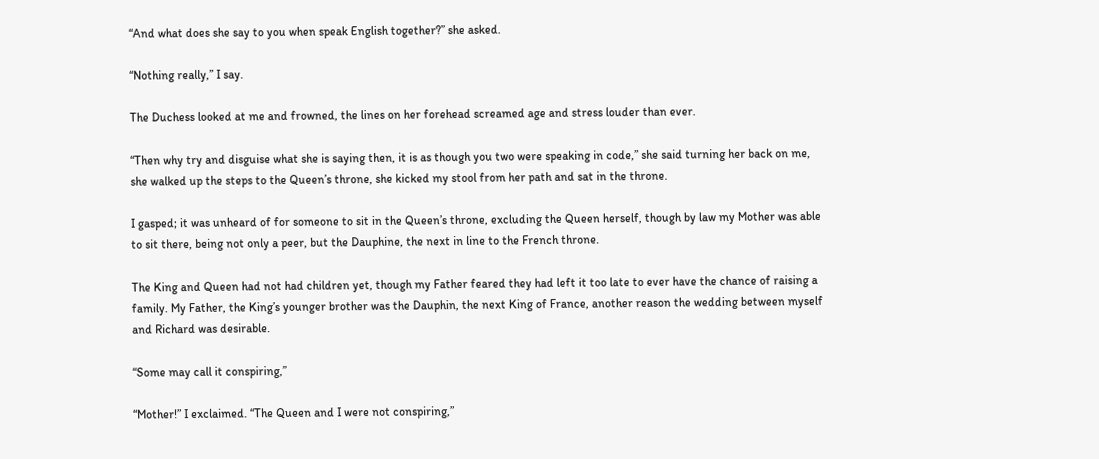“And what does she say to you when speak English together?” she asked.

“Nothing really,” I say.

The Duchess looked at me and frowned, the lines on her forehead screamed age and stress louder than ever.

“Then why try and disguise what she is saying then, it is as though you two were speaking in code,” she said turning her back on me, she walked up the steps to the Queen’s throne, she kicked my stool from her path and sat in the throne.

I gasped; it was unheard of for someone to sit in the Queen’s throne, excluding the Queen herself, though by law my Mother was able to sit there, being not only a peer, but the Dauphine, the next in line to the French throne.

The King and Queen had not had children yet, though my Father feared they had left it too late to ever have the chance of raising a family. My Father, the King’s younger brother was the Dauphin, the next King of France, another reason the wedding between myself and Richard was desirable.

“Some may call it conspiring,”

“Mother!” I exclaimed. “The Queen and I were not conspiring,”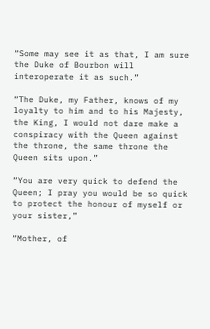“Some may see it as that, I am sure the Duke of Bourbon will interoperate it as such.”

“The Duke, my Father, knows of my loyalty to him and to his Majesty, the King, I would not dare make a conspiracy with the Queen against the throne, the same throne the Queen sits upon.”

“You are very quick to defend the Queen; I pray you would be so quick to protect the honour of myself or your sister,”

“Mother, of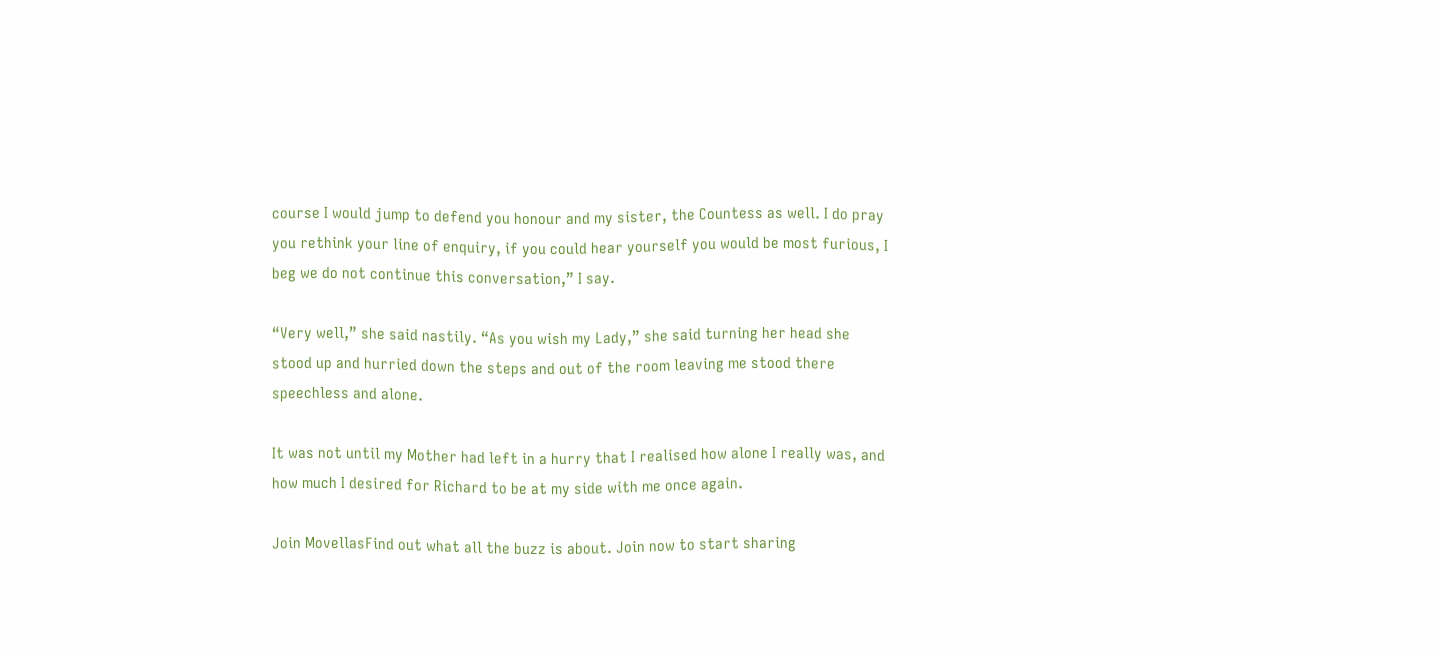course I would jump to defend you honour and my sister, the Countess as well. I do pray you rethink your line of enquiry, if you could hear yourself you would be most furious, I beg we do not continue this conversation,” I say.

“Very well,” she said nastily. “As you wish my Lady,” she said turning her head she stood up and hurried down the steps and out of the room leaving me stood there speechless and alone.

It was not until my Mother had left in a hurry that I realised how alone I really was, and how much I desired for Richard to be at my side with me once again.

Join MovellasFind out what all the buzz is about. Join now to start sharing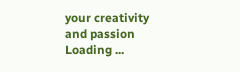your creativity and passion
Loading ...